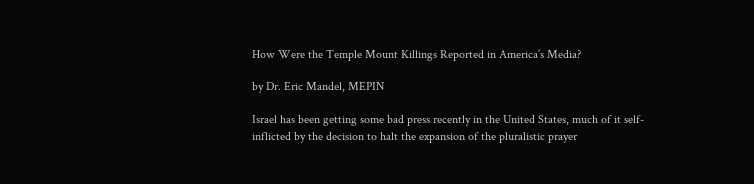How Were the Temple Mount Killings Reported in America’s Media?

by Dr. Eric Mandel, MEPIN

Israel has been getting some bad press recently in the United States, much of it self-inflicted by the decision to halt the expansion of the pluralistic prayer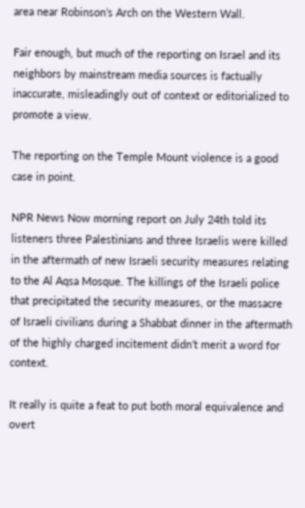area near Robinson’s Arch on the Western Wall.

Fair enough, but much of the reporting on Israel and its neighbors by mainstream media sources is factually inaccurate, misleadingly out of context or editorialized to promote a view.

The reporting on the Temple Mount violence is a good case in point.

NPR News Now morning report on July 24th told its listeners three Palestinians and three Israelis were killed in the aftermath of new Israeli security measures relating to the Al Aqsa Mosque. The killings of the Israeli police that precipitated the security measures, or the massacre of Israeli civilians during a Shabbat dinner in the aftermath of the highly charged incitement didn’t merit a word for context.

It really is quite a feat to put both moral equivalence and overt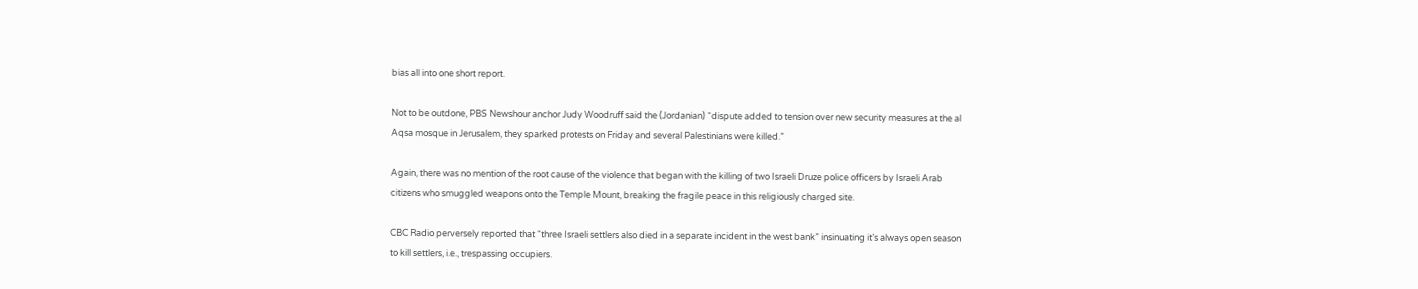bias all into one short report.

Not to be outdone, PBS Newshour anchor Judy Woodruff said the (Jordanian) “dispute added to tension over new security measures at the al Aqsa mosque in Jerusalem, they sparked protests on Friday and several Palestinians were killed.”

Again, there was no mention of the root cause of the violence that began with the killing of two Israeli Druze police officers by Israeli Arab citizens who smuggled weapons onto the Temple Mount, breaking the fragile peace in this religiously charged site.

CBC Radio perversely reported that “three Israeli settlers also died in a separate incident in the west bank” insinuating it’s always open season to kill settlers, i.e., trespassing occupiers.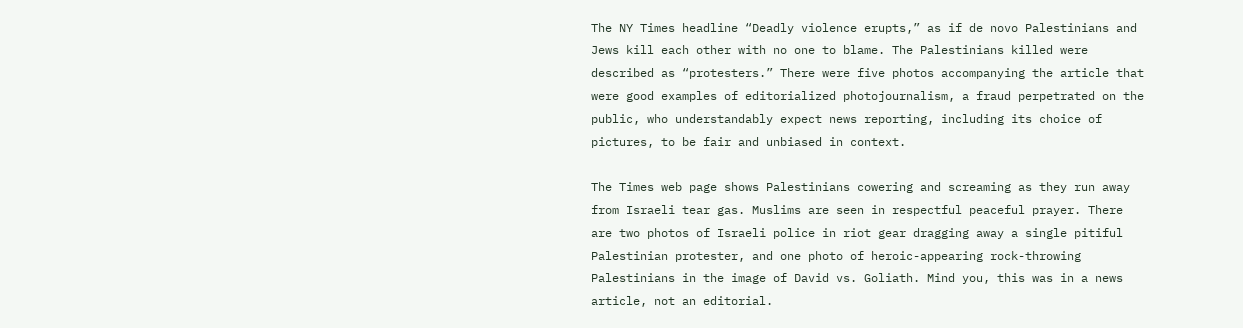The NY Times headline “Deadly violence erupts,” as if de novo Palestinians and Jews kill each other with no one to blame. The Palestinians killed were described as “protesters.” There were five photos accompanying the article that were good examples of editorialized photojournalism, a fraud perpetrated on the public, who understandably expect news reporting, including its choice of pictures, to be fair and unbiased in context.

The Times web page shows Palestinians cowering and screaming as they run away from Israeli tear gas. Muslims are seen in respectful peaceful prayer. There are two photos of Israeli police in riot gear dragging away a single pitiful Palestinian protester, and one photo of heroic-appearing rock-throwing Palestinians in the image of David vs. Goliath. Mind you, this was in a news article, not an editorial.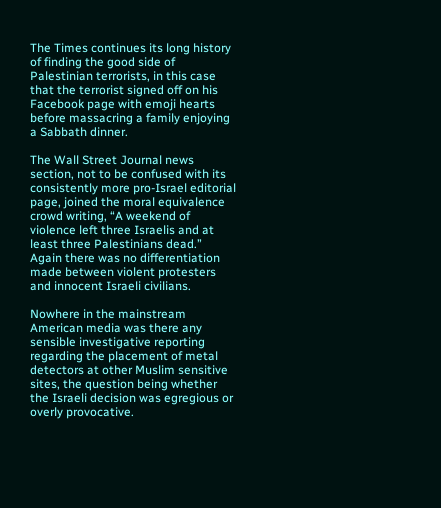The Times continues its long history of finding the good side of Palestinian terrorists, in this case that the terrorist signed off on his Facebook page with emoji hearts before massacring a family enjoying a Sabbath dinner.

The Wall Street Journal news section, not to be confused with its consistently more pro-Israel editorial page, joined the moral equivalence crowd writing, “A weekend of violence left three Israelis and at least three Palestinians dead.” Again there was no differentiation made between violent protesters and innocent Israeli civilians.

Nowhere in the mainstream American media was there any sensible investigative reporting regarding the placement of metal detectors at other Muslim sensitive sites, the question being whether the Israeli decision was egregious or overly provocative.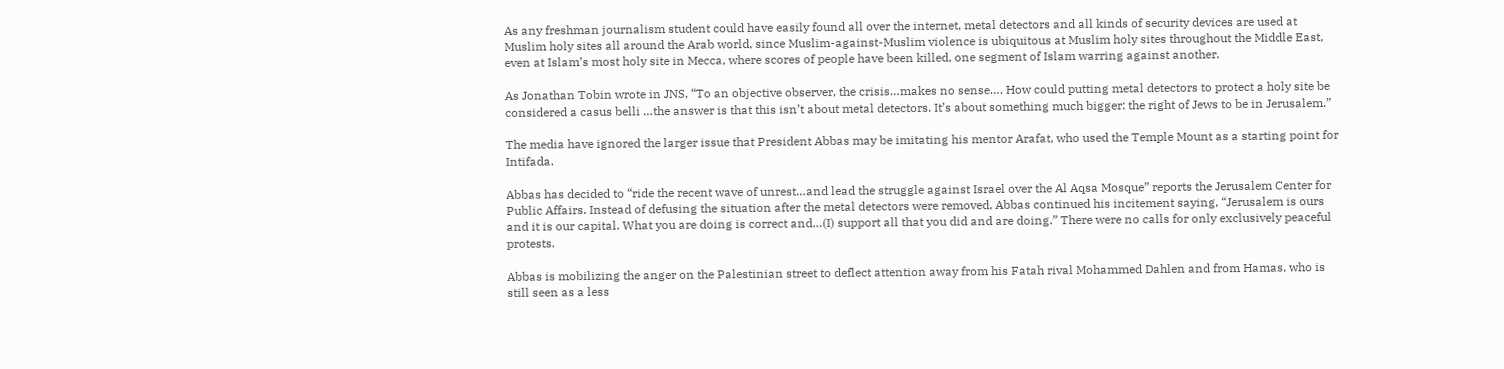As any freshman journalism student could have easily found all over the internet, metal detectors and all kinds of security devices are used at Muslim holy sites all around the Arab world, since Muslim-against-Muslim violence is ubiquitous at Muslim holy sites throughout the Middle East, even at Islam’s most holy site in Mecca, where scores of people have been killed, one segment of Islam warring against another.

As Jonathan Tobin wrote in JNS, “To an objective observer, the crisis…makes no sense…. How could putting metal detectors to protect a holy site be considered a casus belli …the answer is that this isn’t about metal detectors. It’s about something much bigger: the right of Jews to be in Jerusalem.”

The media have ignored the larger issue that President Abbas may be imitating his mentor Arafat, who used the Temple Mount as a starting point for Intifada.

Abbas has decided to “ride the recent wave of unrest…and lead the struggle against Israel over the Al Aqsa Mosque” reports the Jerusalem Center for Public Affairs. Instead of defusing the situation after the metal detectors were removed, Abbas continued his incitement saying, “Jerusalem is ours and it is our capital. What you are doing is correct and…(I) support all that you did and are doing.” There were no calls for only exclusively peaceful protests.

Abbas is mobilizing the anger on the Palestinian street to deflect attention away from his Fatah rival Mohammed Dahlen and from Hamas, who is still seen as a less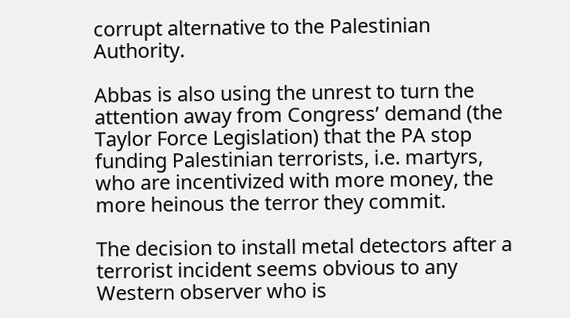corrupt alternative to the Palestinian Authority.

Abbas is also using the unrest to turn the attention away from Congress’ demand (the Taylor Force Legislation) that the PA stop funding Palestinian terrorists, i.e. martyrs, who are incentivized with more money, the more heinous the terror they commit.

The decision to install metal detectors after a terrorist incident seems obvious to any Western observer who is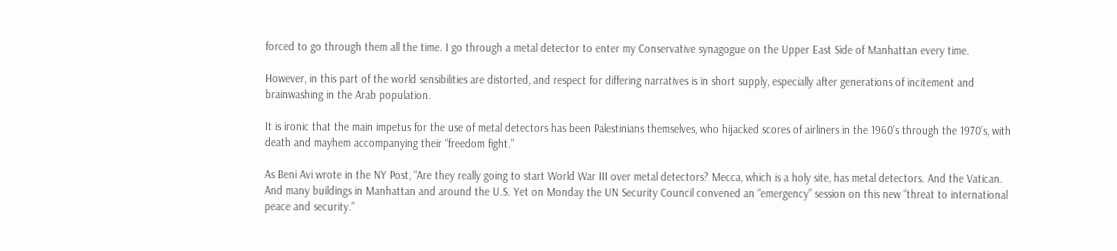forced to go through them all the time. I go through a metal detector to enter my Conservative synagogue on the Upper East Side of Manhattan every time.

However, in this part of the world sensibilities are distorted, and respect for differing narratives is in short supply, especially after generations of incitement and brainwashing in the Arab population.

It is ironic that the main impetus for the use of metal detectors has been Palestinians themselves, who hijacked scores of airliners in the 1960’s through the 1970’s, with death and mayhem accompanying their “freedom fight.”

As Beni Avi wrote in the NY Post, “Are they really going to start World War III over metal detectors? Mecca, which is a holy site, has metal detectors. And the Vatican. And many buildings in Manhattan and around the U.S. Yet on Monday the UN Security Council convened an “emergency” session on this new “threat to international peace and security.”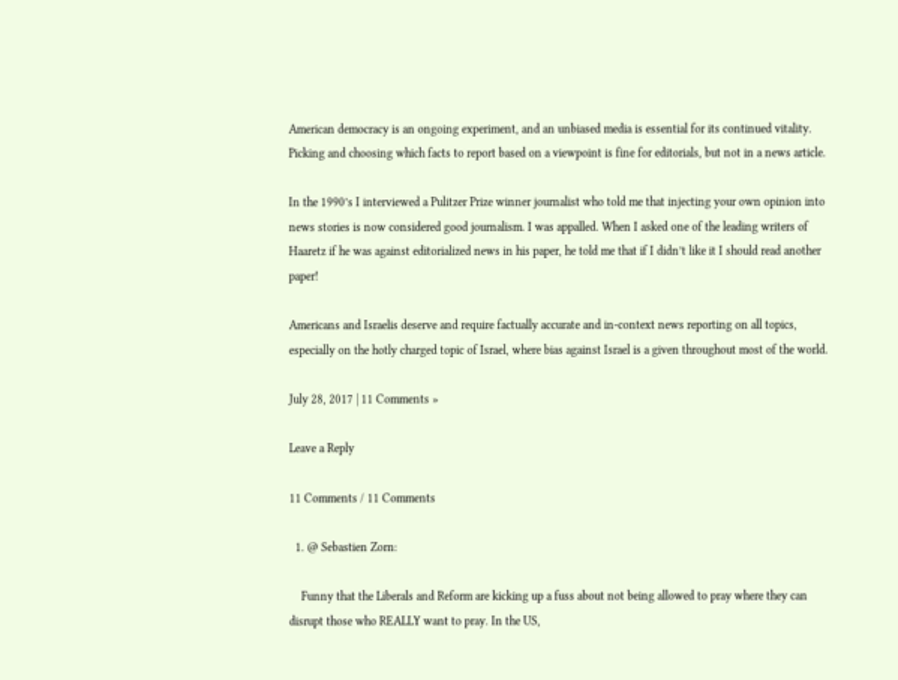American democracy is an ongoing experiment, and an unbiased media is essential for its continued vitality. Picking and choosing which facts to report based on a viewpoint is fine for editorials, but not in a news article.

In the 1990’s I interviewed a Pulitzer Prize winner journalist who told me that injecting your own opinion into news stories is now considered good journalism. I was appalled. When I asked one of the leading writers of Haaretz if he was against editorialized news in his paper, he told me that if I didn’t like it I should read another paper!

Americans and Israelis deserve and require factually accurate and in-context news reporting on all topics, especially on the hotly charged topic of Israel, where bias against Israel is a given throughout most of the world.

July 28, 2017 | 11 Comments »

Leave a Reply

11 Comments / 11 Comments

  1. @ Sebastien Zorn:

    Funny that the Liberals and Reform are kicking up a fuss about not being allowed to pray where they can disrupt those who REALLY want to pray. In the US,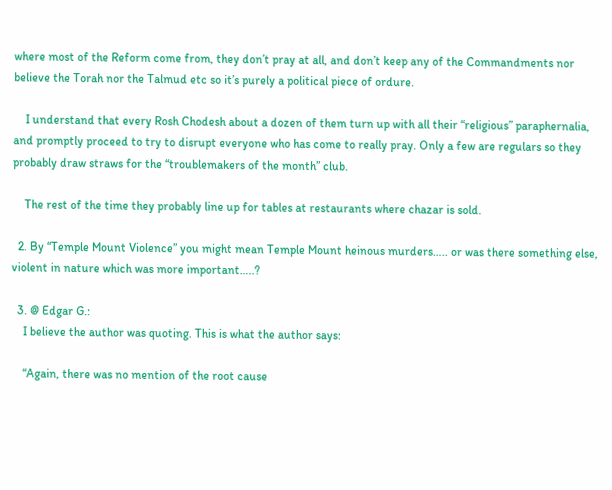where most of the Reform come from, they don’t pray at all, and don’t keep any of the Commandments nor believe the Torah nor the Talmud etc so it’s purely a political piece of ordure.

    I understand that every Rosh Chodesh about a dozen of them turn up with all their “religious” paraphernalia, and promptly proceed to try to disrupt everyone who has come to really pray. Only a few are regulars so they probably draw straws for the “troublemakers of the month” club.

    The rest of the time they probably line up for tables at restaurants where chazar is sold.

  2. By “Temple Mount Violence” you might mean Temple Mount heinous murders….. or was there something else, violent in nature which was more important…..?

  3. @ Edgar G.:
    I believe the author was quoting. This is what the author says:

    “Again, there was no mention of the root cause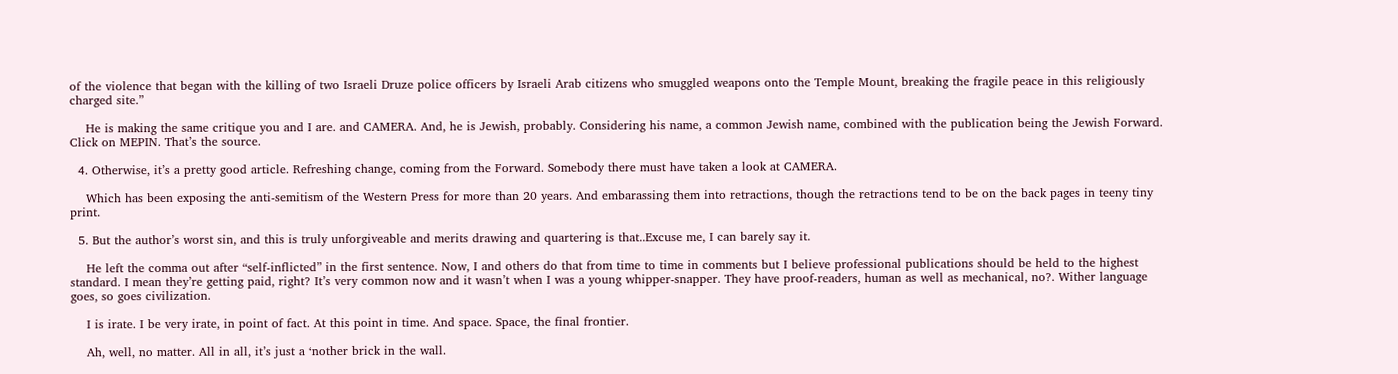of the violence that began with the killing of two Israeli Druze police officers by Israeli Arab citizens who smuggled weapons onto the Temple Mount, breaking the fragile peace in this religiously charged site.”

    He is making the same critique you and I are. and CAMERA. And, he is Jewish, probably. Considering his name, a common Jewish name, combined with the publication being the Jewish Forward. Click on MEPIN. That’s the source.

  4. Otherwise, it’s a pretty good article. Refreshing change, coming from the Forward. Somebody there must have taken a look at CAMERA.

    Which has been exposing the anti-semitism of the Western Press for more than 20 years. And embarassing them into retractions, though the retractions tend to be on the back pages in teeny tiny print.

  5. But the author’s worst sin, and this is truly unforgiveable and merits drawing and quartering is that..Excuse me, I can barely say it.

    He left the comma out after “self-inflicted” in the first sentence. Now, I and others do that from time to time in comments but I believe professional publications should be held to the highest standard. I mean they’re getting paid, right? It’s very common now and it wasn’t when I was a young whipper-snapper. They have proof-readers, human as well as mechanical, no?. Wither language goes, so goes civilization.

    I is irate. I be very irate, in point of fact. At this point in time. And space. Space, the final frontier.

    Ah, well, no matter. All in all, it’s just a ‘nother brick in the wall.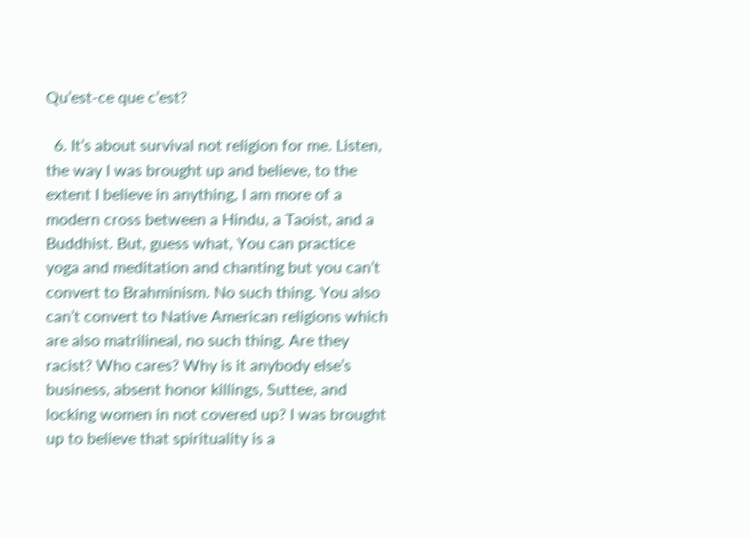Qu’est-ce que c’est?

  6. It’s about survival not religion for me. Listen, the way I was brought up and believe, to the extent I believe in anything, I am more of a modern cross between a Hindu, a Taoist, and a Buddhist. But, guess what, You can practice yoga and meditation and chanting but you can’t convert to Brahminism. No such thing. You also can’t convert to Native American religions which are also matrilineal, no such thing. Are they racist? Who cares? Why is it anybody else’s business, absent honor killings, Suttee, and locking women in not covered up? I was brought up to believe that spirituality is a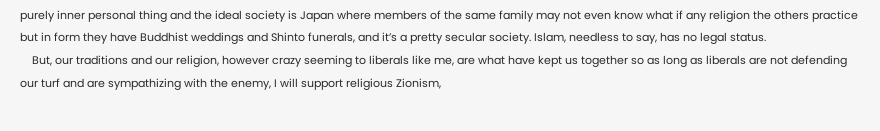purely inner personal thing and the ideal society is Japan where members of the same family may not even know what if any religion the others practice but in form they have Buddhist weddings and Shinto funerals, and it’s a pretty secular society. Islam, needless to say, has no legal status.
    But, our traditions and our religion, however crazy seeming to liberals like me, are what have kept us together so as long as liberals are not defending our turf and are sympathizing with the enemy, I will support religious Zionism,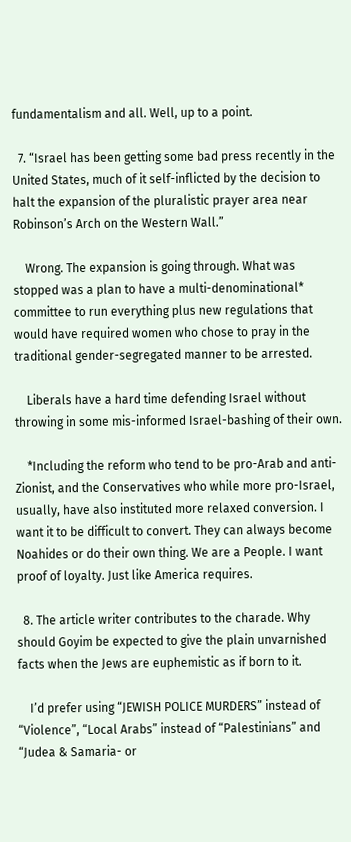fundamentalism and all. Well, up to a point.

  7. “Israel has been getting some bad press recently in the United States, much of it self-inflicted by the decision to halt the expansion of the pluralistic prayer area near Robinson’s Arch on the Western Wall.”

    Wrong. The expansion is going through. What was stopped was a plan to have a multi-denominational* committee to run everything plus new regulations that would have required women who chose to pray in the traditional gender-segregated manner to be arrested.

    Liberals have a hard time defending Israel without throwing in some mis-informed Israel-bashing of their own.

    *Including the reform who tend to be pro-Arab and anti-Zionist, and the Conservatives who while more pro-Israel, usually, have also instituted more relaxed conversion. I want it to be difficult to convert. They can always become Noahides or do their own thing. We are a People. I want proof of loyalty. Just like America requires.

  8. The article writer contributes to the charade. Why should Goyim be expected to give the plain unvarnished facts when the Jews are euphemistic as if born to it.

    I’d prefer using “JEWISH POLICE MURDERS” instead of “Violence”, “Local Arabs” instead of “Palestinians” and “Judea & Samaria- or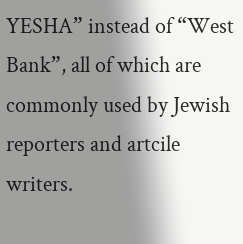YESHA” instead of “West Bank”, all of which are commonly used by Jewish reporters and artcile writers.